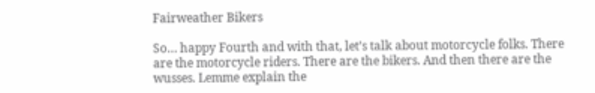Fairweather Bikers

So… happy Fourth and with that, let’s talk about motorcycle folks. There are the motorcycle riders. There are the bikers. And then there are the wusses. Lemme explain the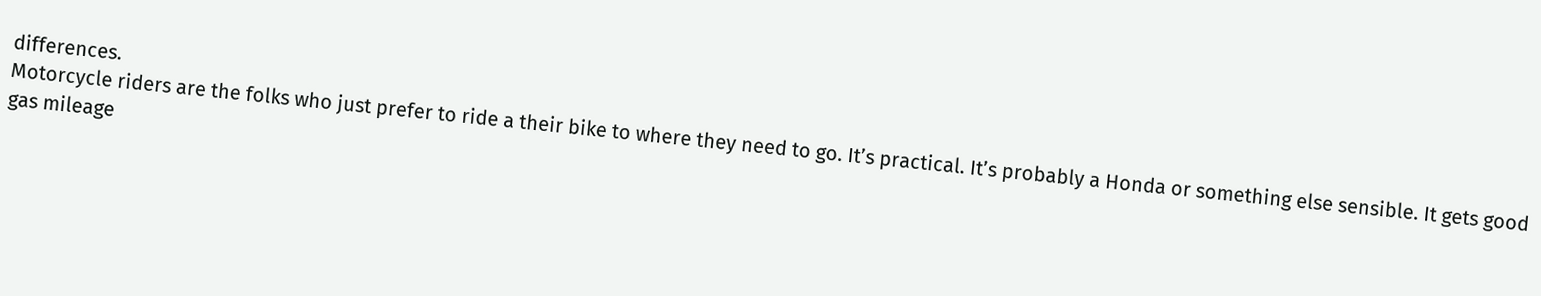differences.
Motorcycle riders are the folks who just prefer to ride a their bike to where they need to go. It’s practical. It’s probably a Honda or something else sensible. It gets good gas mileage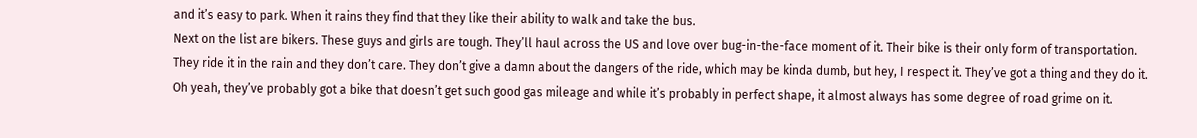and it’s easy to park. When it rains they find that they like their ability to walk and take the bus.
Next on the list are bikers. These guys and girls are tough. They’ll haul across the US and love over bug-in-the-face moment of it. Their bike is their only form of transportation. They ride it in the rain and they don’t care. They don’t give a damn about the dangers of the ride, which may be kinda dumb, but hey, I respect it. They’ve got a thing and they do it. Oh yeah, they’ve probably got a bike that doesn’t get such good gas mileage and while it’s probably in perfect shape, it almost always has some degree of road grime on it.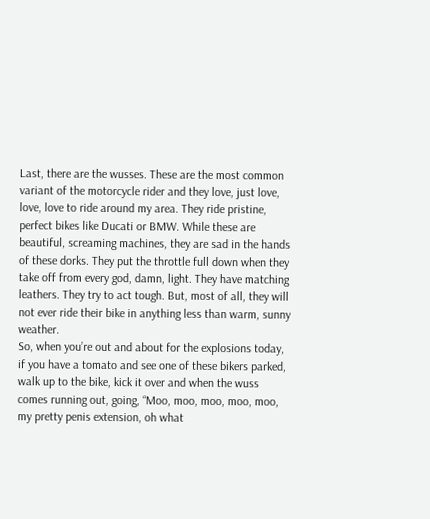Last, there are the wusses. These are the most common variant of the motorcycle rider and they love, just love, love, love to ride around my area. They ride pristine, perfect bikes like Ducati or BMW. While these are beautiful, screaming machines, they are sad in the hands of these dorks. They put the throttle full down when they take off from every god, damn, light. They have matching leathers. They try to act tough. But, most of all, they will not ever ride their bike in anything less than warm, sunny weather.
So, when you’re out and about for the explosions today, if you have a tomato and see one of these bikers parked, walk up to the bike, kick it over and when the wuss comes running out, going, “Moo, moo, moo, moo, moo, my pretty penis extension, oh what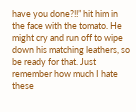have you done?!!” hit him in the face with the tomato. He might cry and run off to wipe down his matching leathers, so be ready for that. Just remember how much I hate these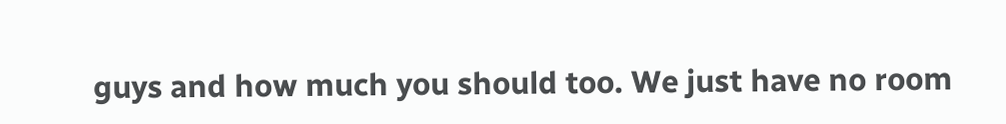guys and how much you should too. We just have no room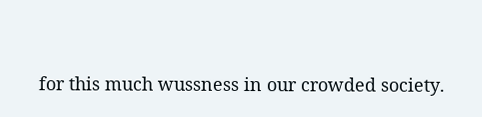for this much wussness in our crowded society.